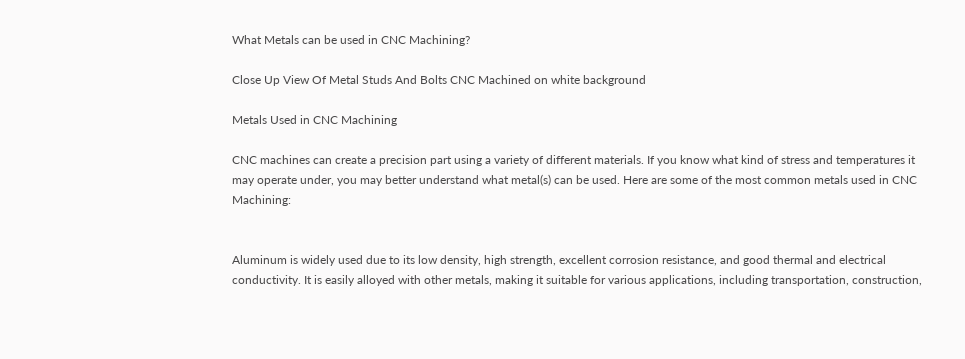What Metals can be used in CNC Machining?

Close Up View Of Metal Studs And Bolts CNC Machined on white background

Metals Used in CNC Machining

CNC machines can create a precision part using a variety of different materials. If you know what kind of stress and temperatures it may operate under, you may better understand what metal(s) can be used. Here are some of the most common metals used in CNC Machining:


Aluminum is widely used due to its low density, high strength, excellent corrosion resistance, and good thermal and electrical conductivity. It is easily alloyed with other metals, making it suitable for various applications, including transportation, construction,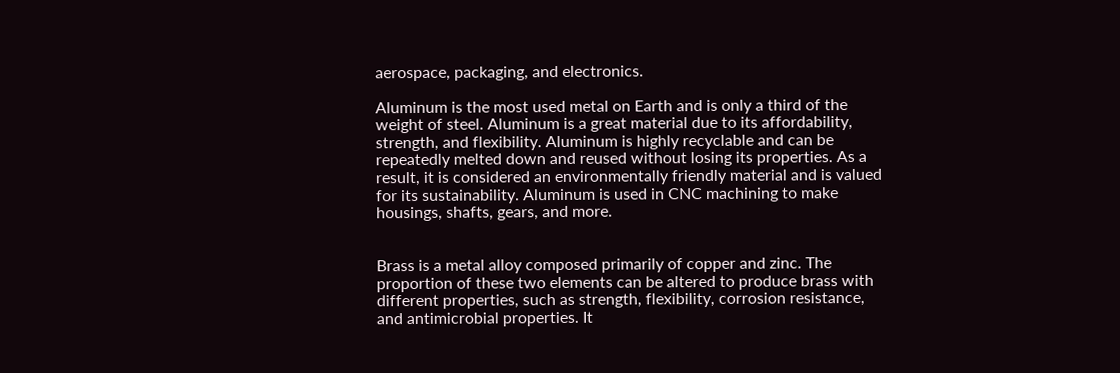aerospace, packaging, and electronics.

Aluminum is the most used metal on Earth and is only a third of the weight of steel. Aluminum is a great material due to its affordability, strength, and flexibility. Aluminum is highly recyclable and can be repeatedly melted down and reused without losing its properties. As a result, it is considered an environmentally friendly material and is valued for its sustainability. Aluminum is used in CNC machining to make housings, shafts, gears, and more.


Brass is a metal alloy composed primarily of copper and zinc. The proportion of these two elements can be altered to produce brass with different properties, such as strength, flexibility, corrosion resistance, and antimicrobial properties. It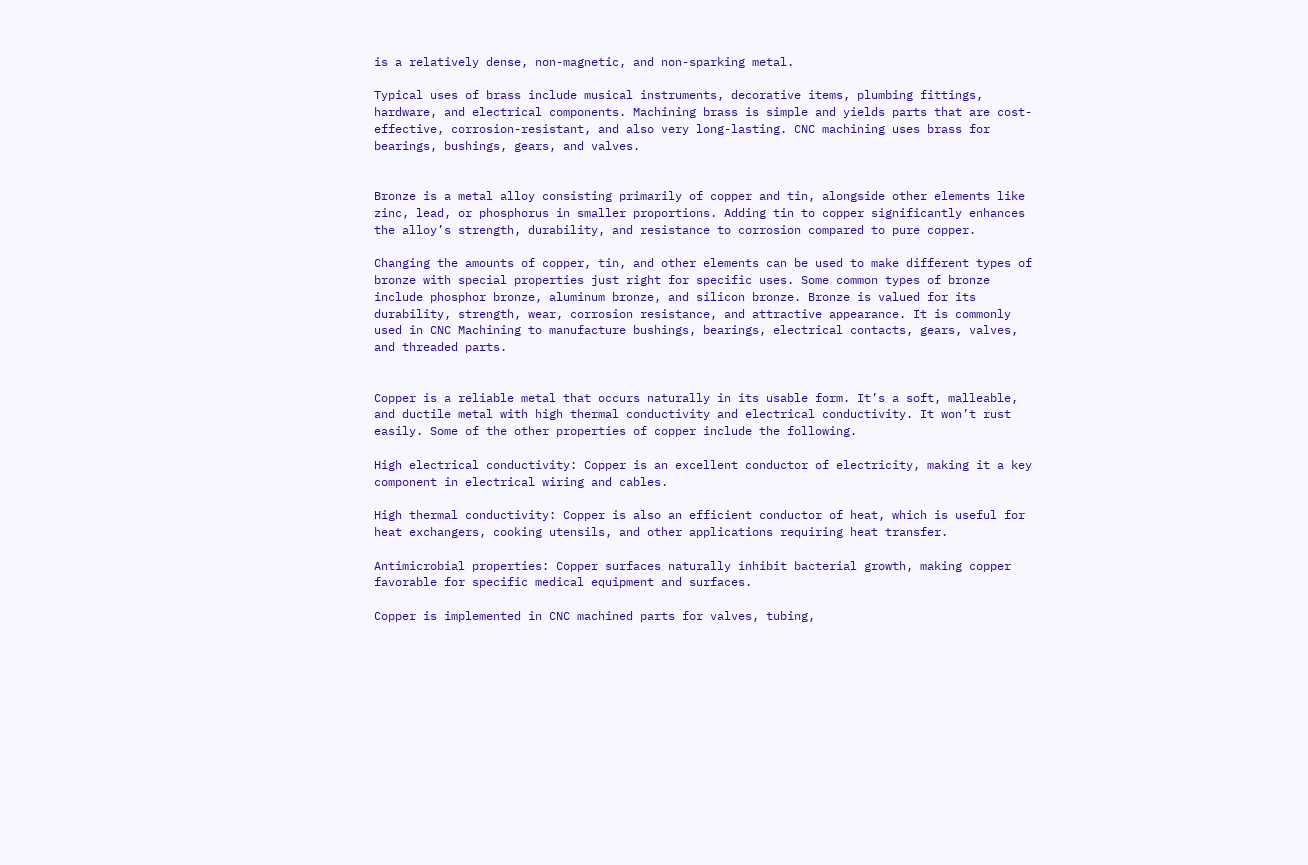is a relatively dense, non-magnetic, and non-sparking metal.

Typical uses of brass include musical instruments, decorative items, plumbing fittings, hardware, and electrical components. Machining brass is simple and yields parts that are cost-effective, corrosion-resistant, and also very long-lasting. CNC machining uses brass for bearings, bushings, gears, and valves.


Bronze is a metal alloy consisting primarily of copper and tin, alongside other elements like zinc, lead, or phosphorus in smaller proportions. Adding tin to copper significantly enhances the alloy’s strength, durability, and resistance to corrosion compared to pure copper.

Changing the amounts of copper, tin, and other elements can be used to make different types of bronze with special properties just right for specific uses. Some common types of bronze include phosphor bronze, aluminum bronze, and silicon bronze. Bronze is valued for its durability, strength, wear, corrosion resistance, and attractive appearance. It is commonly used in CNC Machining to manufacture bushings, bearings, electrical contacts, gears, valves, and threaded parts.


Copper is a reliable metal that occurs naturally in its usable form. It’s a soft, malleable, and ductile metal with high thermal conductivity and electrical conductivity. It won’t rust easily. Some of the other properties of copper include the following.

High electrical conductivity: Copper is an excellent conductor of electricity, making it a key component in electrical wiring and cables.

High thermal conductivity: Copper is also an efficient conductor of heat, which is useful for heat exchangers, cooking utensils, and other applications requiring heat transfer.

Antimicrobial properties: Copper surfaces naturally inhibit bacterial growth, making copper favorable for specific medical equipment and surfaces.

Copper is implemented in CNC machined parts for valves, tubing,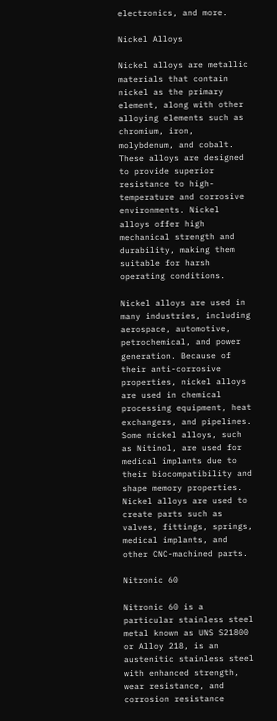electronics, and more.

Nickel Alloys

Nickel alloys are metallic materials that contain nickel as the primary element, along with other alloying elements such as chromium, iron, molybdenum, and cobalt. These alloys are designed to provide superior resistance to high-temperature and corrosive environments. Nickel alloys offer high mechanical strength and durability, making them suitable for harsh operating conditions.

Nickel alloys are used in many industries, including aerospace, automotive, petrochemical, and power generation. Because of their anti-corrosive properties, nickel alloys are used in chemical processing equipment, heat exchangers, and pipelines. Some nickel alloys, such as Nitinol, are used for medical implants due to their biocompatibility and shape memory properties. Nickel alloys are used to create parts such as valves, fittings, springs, medical implants, and other CNC-machined parts.

Nitronic 60

Nitronic 60 is a particular stainless steel metal known as UNS S21800 or Alloy 218, is an austenitic stainless steel with enhanced strength, wear resistance, and corrosion resistance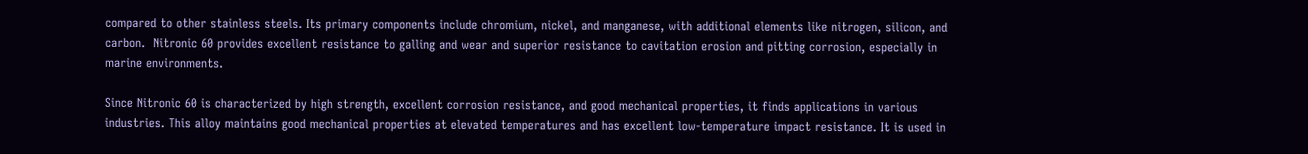compared to other stainless steels. Its primary components include chromium, nickel, and manganese, with additional elements like nitrogen, silicon, and carbon.  Nitronic 60 provides excellent resistance to galling and wear and superior resistance to cavitation erosion and pitting corrosion, especially in marine environments.

Since Nitronic 60 is characterized by high strength, excellent corrosion resistance, and good mechanical properties, it finds applications in various industries. This alloy maintains good mechanical properties at elevated temperatures and has excellent low-temperature impact resistance. It is used in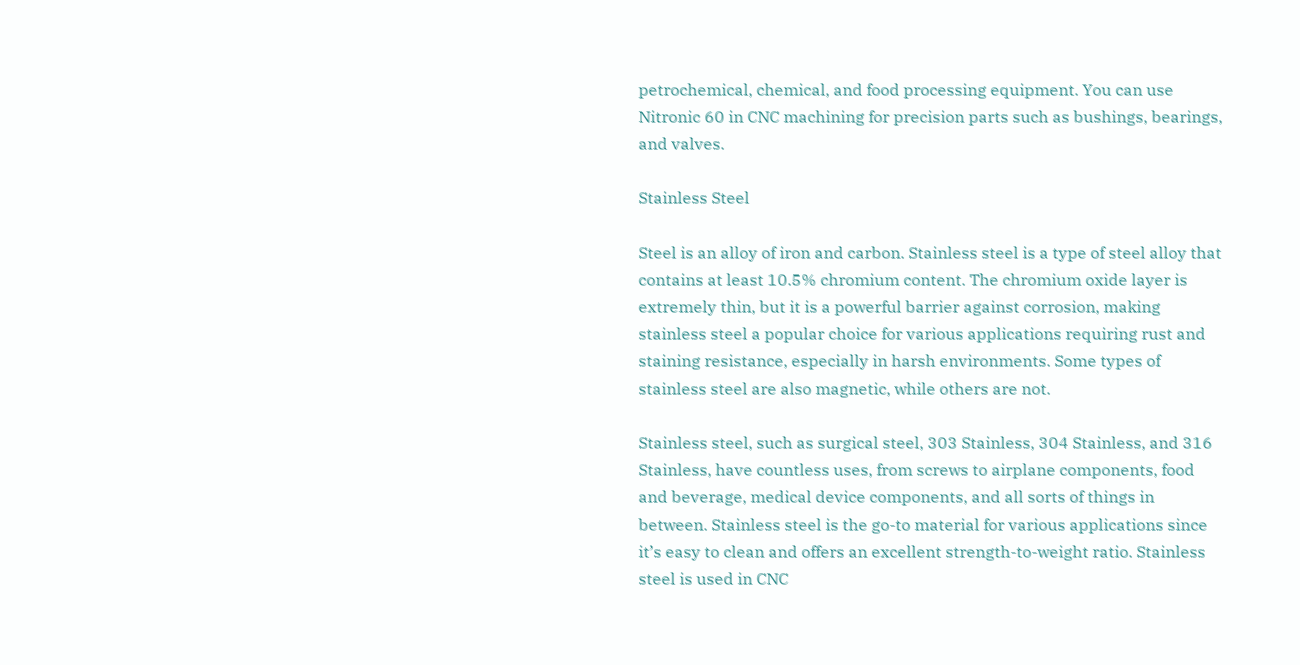petrochemical, chemical, and food processing equipment. You can use Nitronic 60 in CNC machining for precision parts such as bushings, bearings, and valves.

Stainless Steel

Steel is an alloy of iron and carbon. Stainless steel is a type of steel alloy that contains at least 10.5% chromium content. The chromium oxide layer is extremely thin, but it is a powerful barrier against corrosion, making stainless steel a popular choice for various applications requiring rust and staining resistance, especially in harsh environments. Some types of stainless steel are also magnetic, while others are not.

Stainless steel, such as surgical steel, 303 Stainless, 304 Stainless, and 316 Stainless, have countless uses, from screws to airplane components, food and beverage, medical device components, and all sorts of things in between. Stainless steel is the go-to material for various applications since it’s easy to clean and offers an excellent strength-to-weight ratio. Stainless steel is used in CNC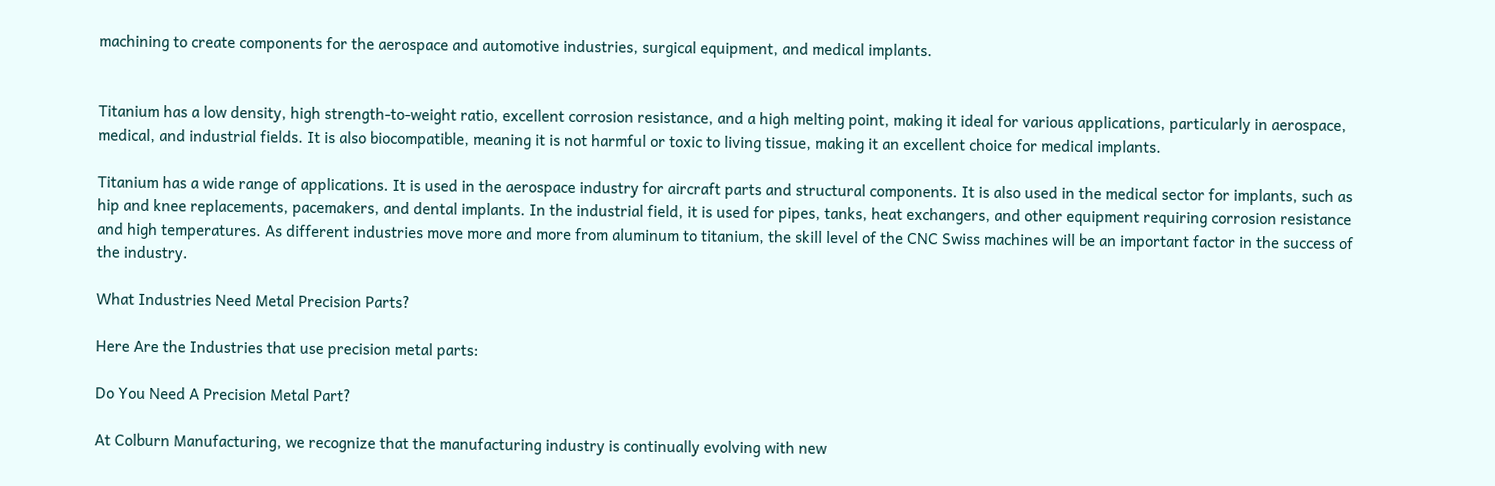machining to create components for the aerospace and automotive industries, surgical equipment, and medical implants.


Titanium has a low density, high strength-to-weight ratio, excellent corrosion resistance, and a high melting point, making it ideal for various applications, particularly in aerospace, medical, and industrial fields. It is also biocompatible, meaning it is not harmful or toxic to living tissue, making it an excellent choice for medical implants.

Titanium has a wide range of applications. It is used in the aerospace industry for aircraft parts and structural components. It is also used in the medical sector for implants, such as hip and knee replacements, pacemakers, and dental implants. In the industrial field, it is used for pipes, tanks, heat exchangers, and other equipment requiring corrosion resistance and high temperatures. As different industries move more and more from aluminum to titanium, the skill level of the CNC Swiss machines will be an important factor in the success of the industry.

What Industries Need Metal Precision Parts?

Here Are the Industries that use precision metal parts:

Do You Need A Precision Metal Part?

At Colburn Manufacturing, we recognize that the manufacturing industry is continually evolving with new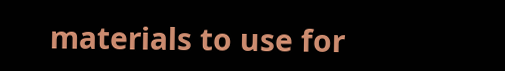materials to use for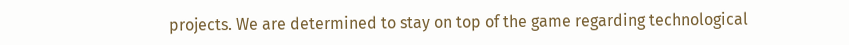projects. We are determined to stay on top of the game regarding technological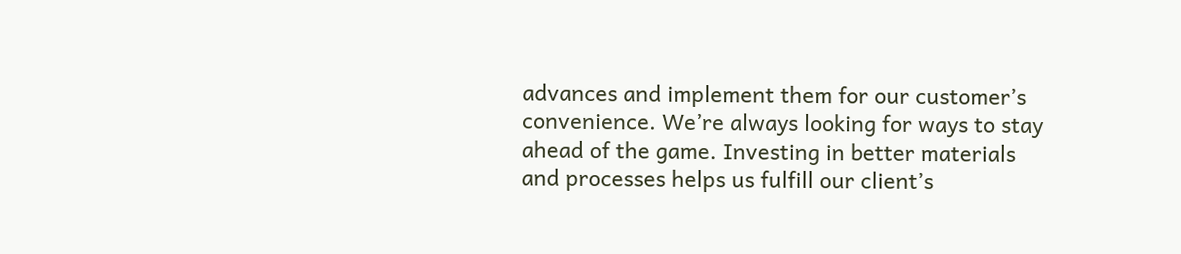advances and implement them for our customer’s convenience. We’re always looking for ways to stay ahead of the game. Investing in better materials and processes helps us fulfill our client’s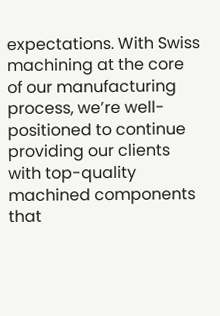expectations. With Swiss machining at the core of our manufacturing process, we’re well-positioned to continue providing our clients with top-quality machined components that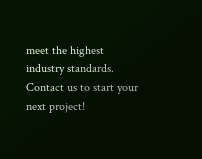meet the highest industry standards. Contact us to start your next project!